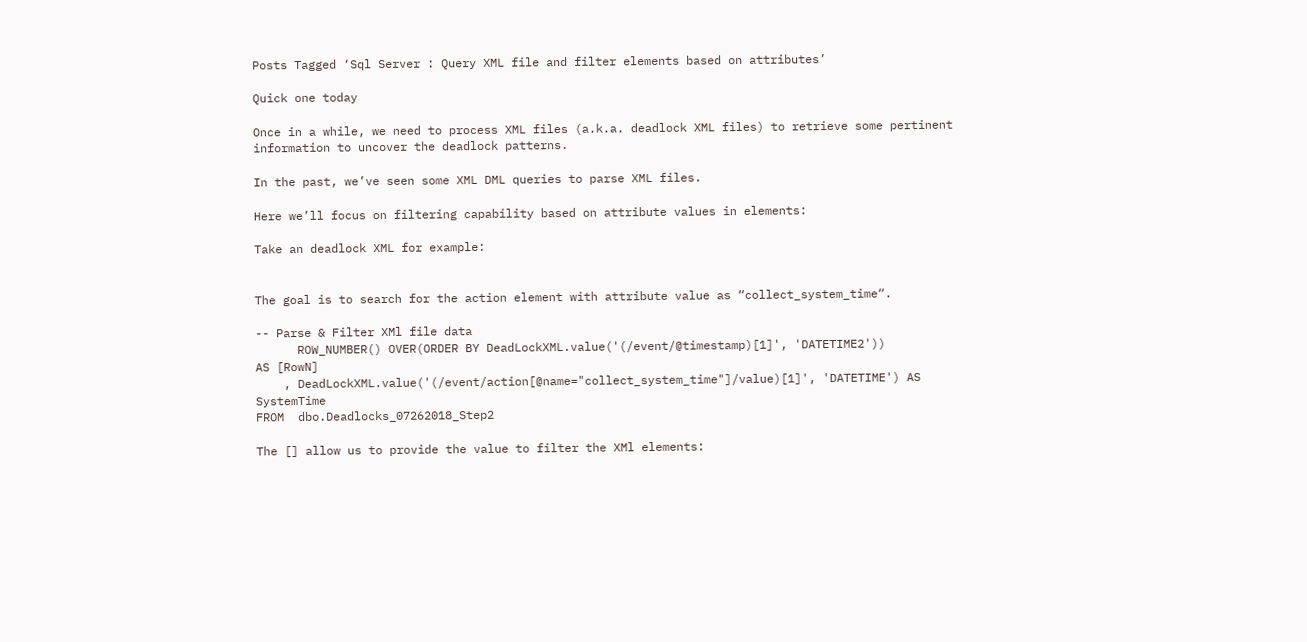Posts Tagged ‘Sql Server : Query XML file and filter elements based on attributes’

Quick one today

Once in a while, we need to process XML files (a.k.a. deadlock XML files) to retrieve some pertinent information to uncover the deadlock patterns.

In the past, we’ve seen some XML DML queries to parse XML files.

Here we’ll focus on filtering capability based on attribute values in elements:

Take an deadlock XML for example:


The goal is to search for the action element with attribute value as “collect_system_time“.

-- Parse & Filter XMl file data
      ROW_NUMBER() OVER(ORDER BY DeadLockXML.value('(/event/@timestamp)[1]', 'DATETIME2'))                                          AS [RowN]
    , DeadLockXML.value('(/event/action[@name="collect_system_time"]/value)[1]', 'DATETIME') AS SystemTime
FROM  dbo.Deadlocks_07262018_Step2

The [] allow us to provide the value to filter the XMl elements: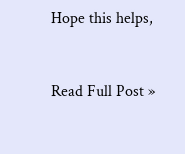Hope this helps,


Read Full Post »